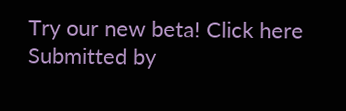Try our new beta! Click here
Submitted by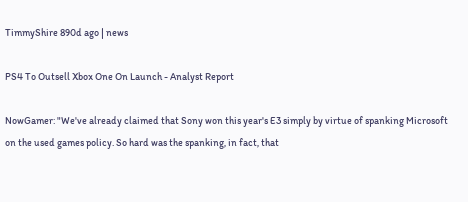TimmyShire 890d ago | news

PS4 To Outsell Xbox One On Launch - Analyst Report

NowGamer: "We've already claimed that Sony won this year's E3 simply by virtue of spanking Microsoft on the used games policy. So hard was the spanking, in fact, that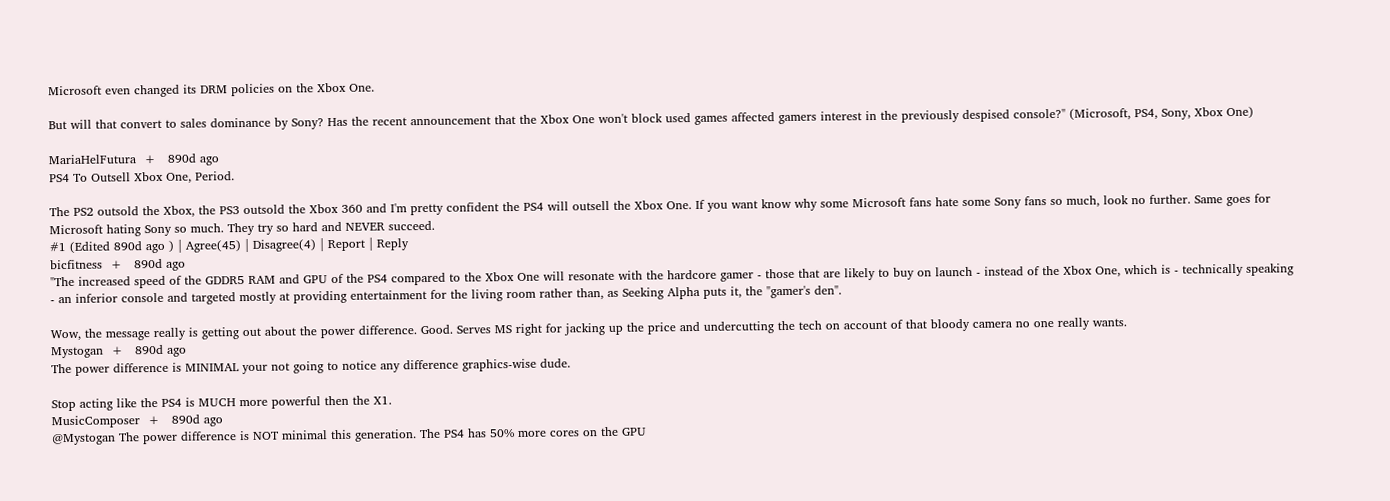Microsoft even changed its DRM policies on the Xbox One.

But will that convert to sales dominance by Sony? Has the recent announcement that the Xbox One won't block used games affected gamers interest in the previously despised console?" (Microsoft, PS4, Sony, Xbox One)

MariaHelFutura  +   890d ago
PS4 To Outsell Xbox One, Period.

The PS2 outsold the Xbox, the PS3 outsold the Xbox 360 and I'm pretty confident the PS4 will outsell the Xbox One. If you want know why some Microsoft fans hate some Sony fans so much, look no further. Same goes for Microsoft hating Sony so much. They try so hard and NEVER succeed.
#1 (Edited 890d ago ) | Agree(45) | Disagree(4) | Report | Reply
bicfitness  +   890d ago
"The increased speed of the GDDR5 RAM and GPU of the PS4 compared to the Xbox One will resonate with the hardcore gamer - those that are likely to buy on launch - instead of the Xbox One, which is - technically speaking - an inferior console and targeted mostly at providing entertainment for the living room rather than, as Seeking Alpha puts it, the "gamer's den".

Wow, the message really is getting out about the power difference. Good. Serves MS right for jacking up the price and undercutting the tech on account of that bloody camera no one really wants.
Mystogan  +   890d ago
The power difference is MINIMAL your not going to notice any difference graphics-wise dude.

Stop acting like the PS4 is MUCH more powerful then the X1.
MusicComposer  +   890d ago
@Mystogan The power difference is NOT minimal this generation. The PS4 has 50% more cores on the GPU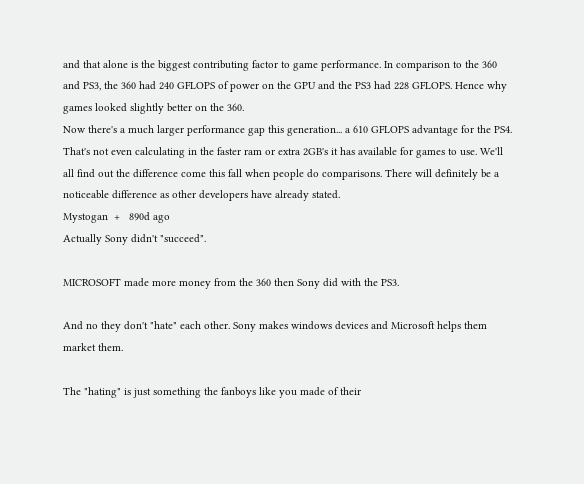and that alone is the biggest contributing factor to game performance. In comparison to the 360 and PS3, the 360 had 240 GFLOPS of power on the GPU and the PS3 had 228 GFLOPS. Hence why games looked slightly better on the 360.
Now there's a much larger performance gap this generation... a 610 GFLOPS advantage for the PS4. That's not even calculating in the faster ram or extra 2GB's it has available for games to use. We'll all find out the difference come this fall when people do comparisons. There will definitely be a noticeable difference as other developers have already stated.
Mystogan  +   890d ago
Actually Sony didn't "succeed".

MICROSOFT made more money from the 360 then Sony did with the PS3.

And no they don't "hate" each other. Sony makes windows devices and Microsoft helps them market them.

The "hating" is just something the fanboys like you made of their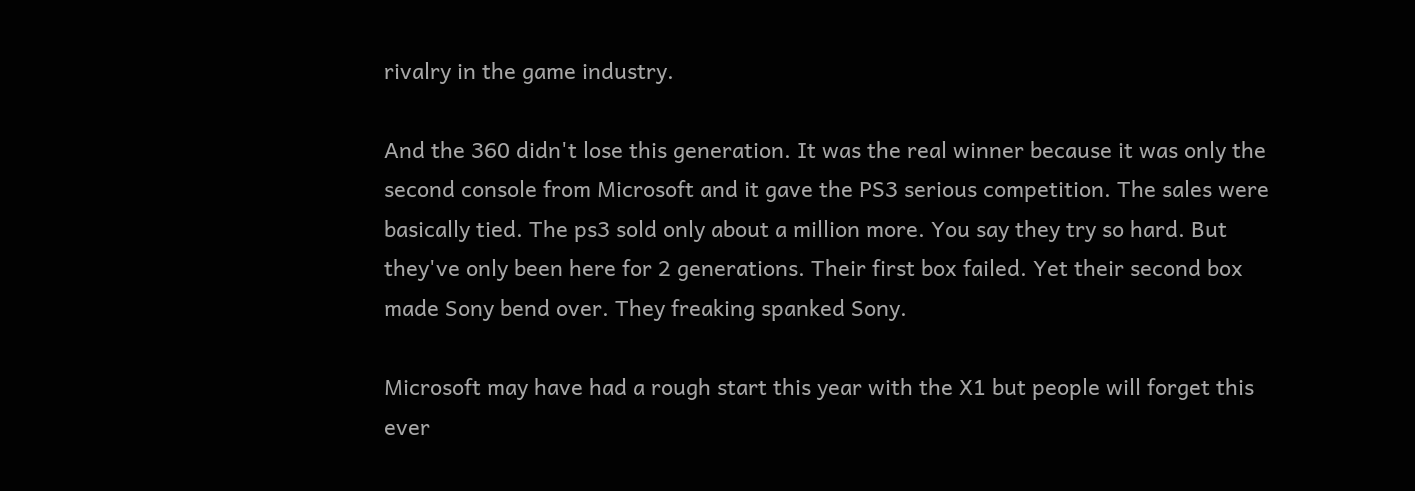rivalry in the game industry.

And the 360 didn't lose this generation. It was the real winner because it was only the second console from Microsoft and it gave the PS3 serious competition. The sales were basically tied. The ps3 sold only about a million more. You say they try so hard. But they've only been here for 2 generations. Their first box failed. Yet their second box made Sony bend over. They freaking spanked Sony.

Microsoft may have had a rough start this year with the X1 but people will forget this ever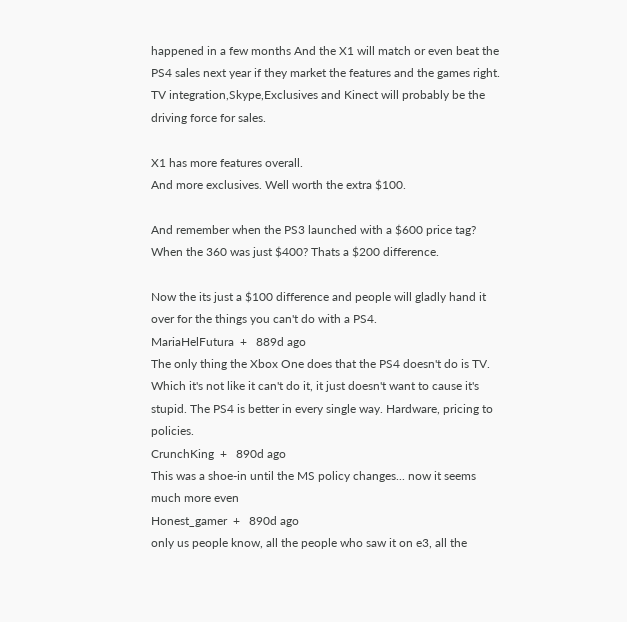happened in a few months And the X1 will match or even beat the PS4 sales next year if they market the features and the games right. TV integration,Skype,Exclusives and Kinect will probably be the driving force for sales.

X1 has more features overall.
And more exclusives. Well worth the extra $100.

And remember when the PS3 launched with a $600 price tag? When the 360 was just $400? Thats a $200 difference.

Now the its just a $100 difference and people will gladly hand it over for the things you can't do with a PS4.
MariaHelFutura  +   889d ago
The only thing the Xbox One does that the PS4 doesn't do is TV. Which it's not like it can't do it, it just doesn't want to cause it's stupid. The PS4 is better in every single way. Hardware, pricing to policies.
CrunchKing  +   890d ago
This was a shoe-in until the MS policy changes... now it seems much more even
Honest_gamer  +   890d ago
only us people know, all the people who saw it on e3, all the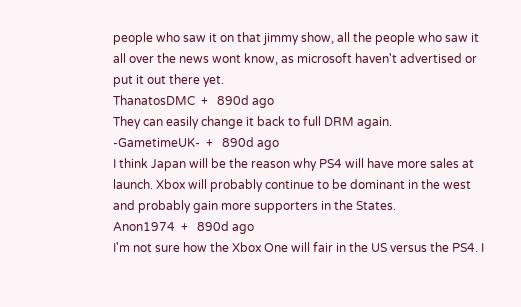people who saw it on that jimmy show, all the people who saw it all over the news wont know, as microsoft haven't advertised or put it out there yet.
ThanatosDMC  +   890d ago
They can easily change it back to full DRM again.
-GametimeUK-  +   890d ago
I think Japan will be the reason why PS4 will have more sales at launch. Xbox will probably continue to be dominant in the west and probably gain more supporters in the States.
Anon1974  +   890d ago
I'm not sure how the Xbox One will fair in the US versus the PS4. I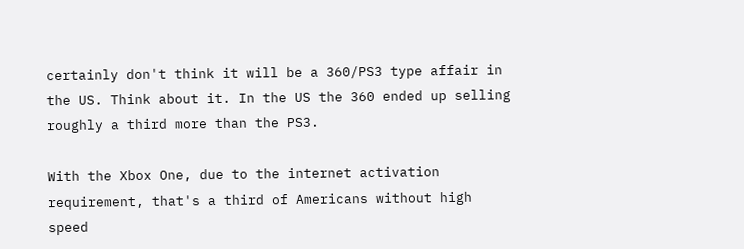certainly don't think it will be a 360/PS3 type affair in the US. Think about it. In the US the 360 ended up selling roughly a third more than the PS3.

With the Xbox One, due to the internet activation requirement, that's a third of Americans without high speed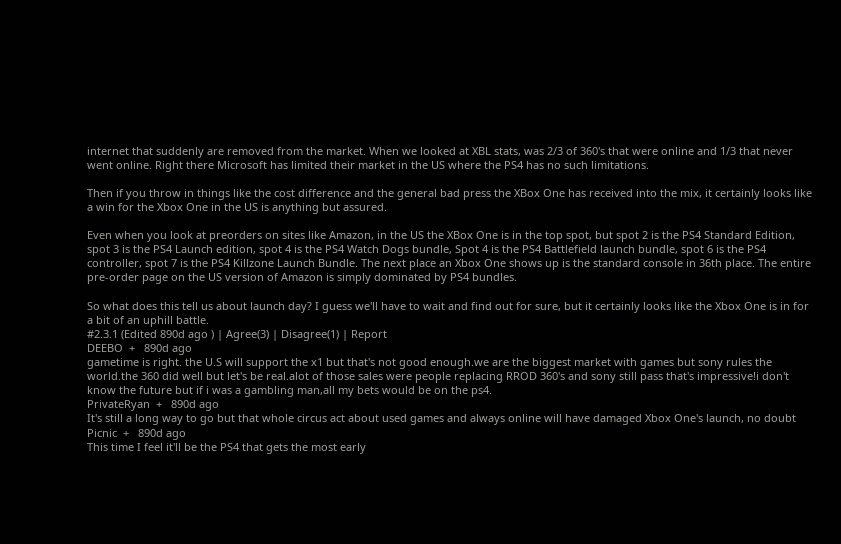internet that suddenly are removed from the market. When we looked at XBL stats, was 2/3 of 360's that were online and 1/3 that never went online. Right there Microsoft has limited their market in the US where the PS4 has no such limitations.

Then if you throw in things like the cost difference and the general bad press the XBox One has received into the mix, it certainly looks like a win for the Xbox One in the US is anything but assured.

Even when you look at preorders on sites like Amazon, in the US the XBox One is in the top spot, but spot 2 is the PS4 Standard Edition, spot 3 is the PS4 Launch edition, spot 4 is the PS4 Watch Dogs bundle, Spot 4 is the PS4 Battlefield launch bundle, spot 6 is the PS4 controller, spot 7 is the PS4 Killzone Launch Bundle. The next place an Xbox One shows up is the standard console in 36th place. The entire pre-order page on the US version of Amazon is simply dominated by PS4 bundles.

So what does this tell us about launch day? I guess we'll have to wait and find out for sure, but it certainly looks like the Xbox One is in for a bit of an uphill battle.
#2.3.1 (Edited 890d ago ) | Agree(3) | Disagree(1) | Report
DEEBO  +   890d ago
gametime is right. the U.S will support the x1 but that's not good enough.we are the biggest market with games but sony rules the world.the 360 did well but let's be real.alot of those sales were people replacing RROD 360's and sony still pass that's impressive!i don't know the future but if i was a gambling man,all my bets would be on the ps4.
PrivateRyan  +   890d ago
It's still a long way to go but that whole circus act about used games and always online will have damaged Xbox One's launch, no doubt
Picnic  +   890d ago
This time I feel it'll be the PS4 that gets the most early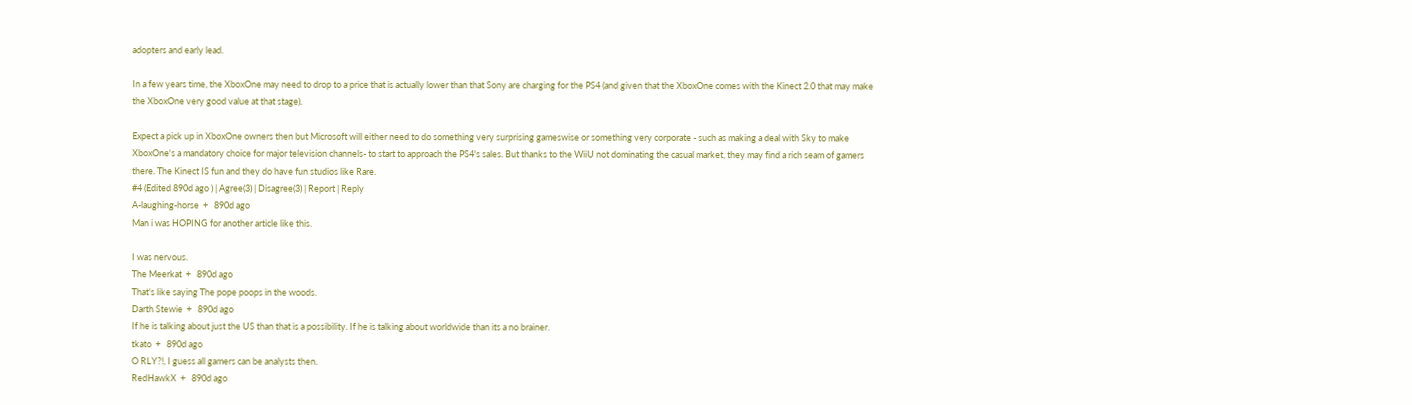adopters and early lead.

In a few years time, the XboxOne may need to drop to a price that is actually lower than that Sony are charging for the PS4 (and given that the XboxOne comes with the Kinect 2.0 that may make the XboxOne very good value at that stage).

Expect a pick up in XboxOne owners then but Microsoft will either need to do something very surprising gameswise or something very corporate - such as making a deal with Sky to make XboxOne's a mandatory choice for major television channels- to start to approach the PS4's sales. But thanks to the WiiU not dominating the casual market, they may find a rich seam of gamers there. The Kinect IS fun and they do have fun studios like Rare.
#4 (Edited 890d ago ) | Agree(3) | Disagree(3) | Report | Reply
A-laughing-horse  +   890d ago
Man i was HOPING for another article like this.

I was nervous.
The Meerkat  +   890d ago
That's like saying The pope poops in the woods.
Darth Stewie  +   890d ago
If he is talking about just the US than that is a possibility. If he is talking about worldwide than its a no brainer.
tkato  +   890d ago
O RLY?!, I guess all gamers can be analysts then.
RedHawkX  +   890d ago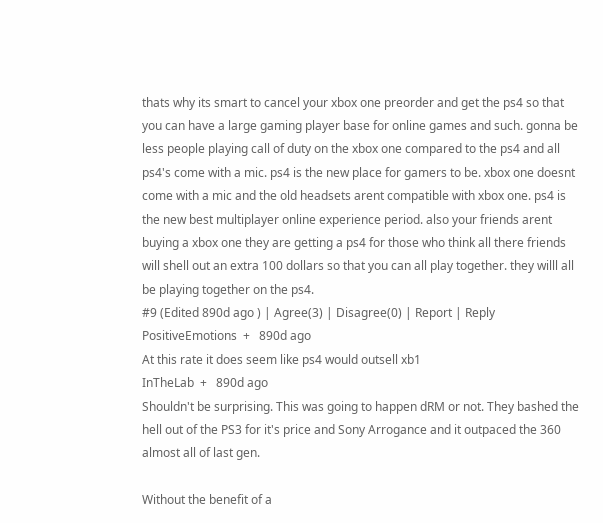thats why its smart to cancel your xbox one preorder and get the ps4 so that you can have a large gaming player base for online games and such. gonna be less people playing call of duty on the xbox one compared to the ps4 and all ps4's come with a mic. ps4 is the new place for gamers to be. xbox one doesnt come with a mic and the old headsets arent compatible with xbox one. ps4 is the new best multiplayer online experience period. also your friends arent buying a xbox one they are getting a ps4 for those who think all there friends will shell out an extra 100 dollars so that you can all play together. they willl all be playing together on the ps4.
#9 (Edited 890d ago ) | Agree(3) | Disagree(0) | Report | Reply
PositiveEmotions  +   890d ago
At this rate it does seem like ps4 would outsell xb1
InTheLab  +   890d ago
Shouldn't be surprising. This was going to happen dRM or not. They bashed the hell out of the PS3 for it's price and Sony Arrogance and it outpaced the 360 almost all of last gen.

Without the benefit of a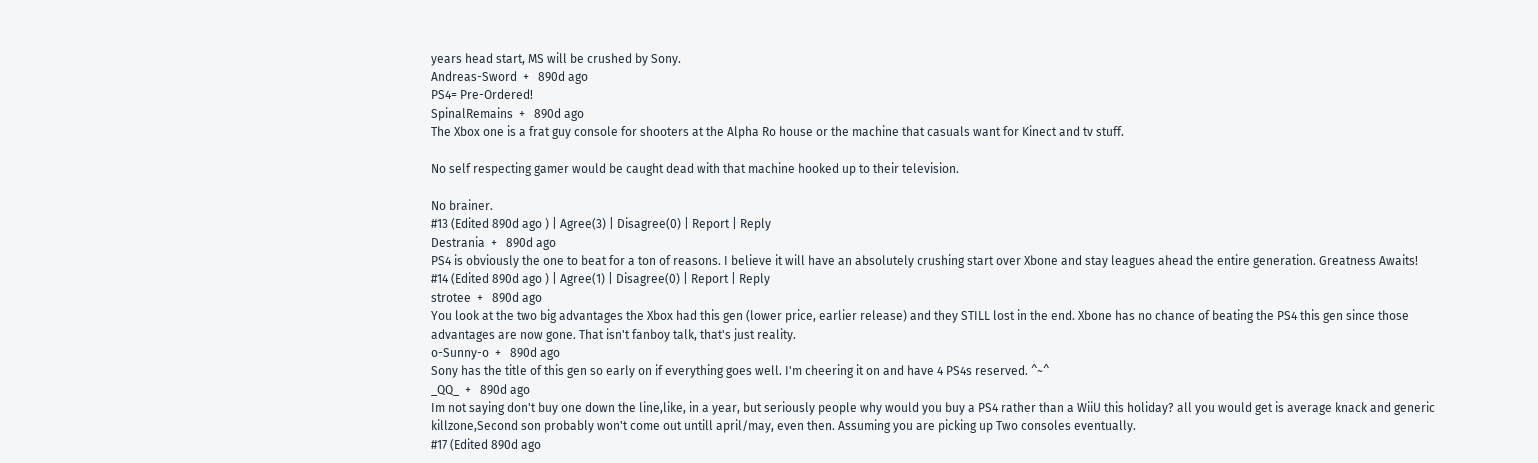years head start, MS will be crushed by Sony.
Andreas-Sword  +   890d ago
PS4= Pre-Ordered!
SpinalRemains  +   890d ago
The Xbox one is a frat guy console for shooters at the Alpha Ro house or the machine that casuals want for Kinect and tv stuff.

No self respecting gamer would be caught dead with that machine hooked up to their television.

No brainer.
#13 (Edited 890d ago ) | Agree(3) | Disagree(0) | Report | Reply
Destrania  +   890d ago
PS4 is obviously the one to beat for a ton of reasons. I believe it will have an absolutely crushing start over Xbone and stay leagues ahead the entire generation. Greatness Awaits!
#14 (Edited 890d ago ) | Agree(1) | Disagree(0) | Report | Reply
strotee  +   890d ago
You look at the two big advantages the Xbox had this gen (lower price, earlier release) and they STILL lost in the end. Xbone has no chance of beating the PS4 this gen since those advantages are now gone. That isn't fanboy talk, that's just reality.
o-Sunny-o  +   890d ago
Sony has the title of this gen so early on if everything goes well. I'm cheering it on and have 4 PS4s reserved. ^~^
_QQ_  +   890d ago
Im not saying don't buy one down the line,like, in a year, but seriously people why would you buy a PS4 rather than a WiiU this holiday? all you would get is average knack and generic killzone,Second son probably won't come out untill april/may, even then. Assuming you are picking up Two consoles eventually.
#17 (Edited 890d ago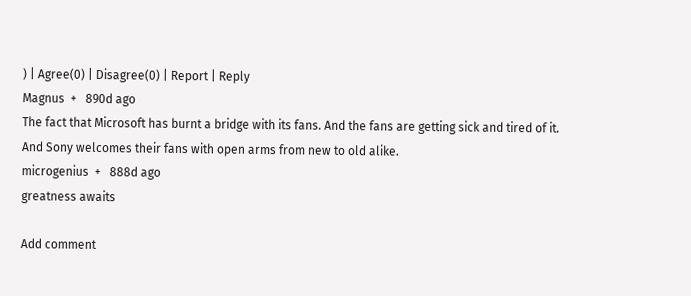) | Agree(0) | Disagree(0) | Report | Reply
Magnus  +   890d ago
The fact that Microsoft has burnt a bridge with its fans. And the fans are getting sick and tired of it. And Sony welcomes their fans with open arms from new to old alike.
microgenius  +   888d ago
greatness awaits

Add comment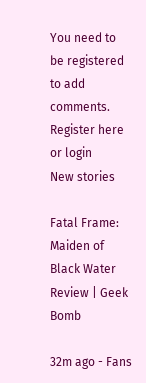You need to be registered to add comments. Register here or login
New stories

Fatal Frame: Maiden of Black Water Review | Geek Bomb

32m ago - Fans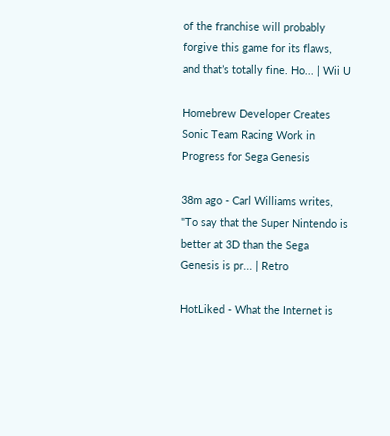of the franchise will probably forgive this game for its flaws, and that’s totally fine. Ho... | Wii U

Homebrew Developer Creates Sonic Team Racing Work in Progress for Sega Genesis

38m ago - Carl Williams writes, "To say that the Super Nintendo is better at 3D than the Sega Genesis is pr... | Retro

HotLiked - What the Internet is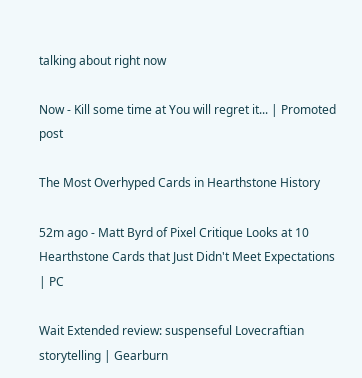talking about right now

Now - Kill some time at You will regret it... | Promoted post

The Most Overhyped Cards in Hearthstone History

52m ago - Matt Byrd of Pixel Critique Looks at 10 Hearthstone Cards that Just Didn't Meet Expectations | PC

Wait Extended review: suspenseful Lovecraftian storytelling | Gearburn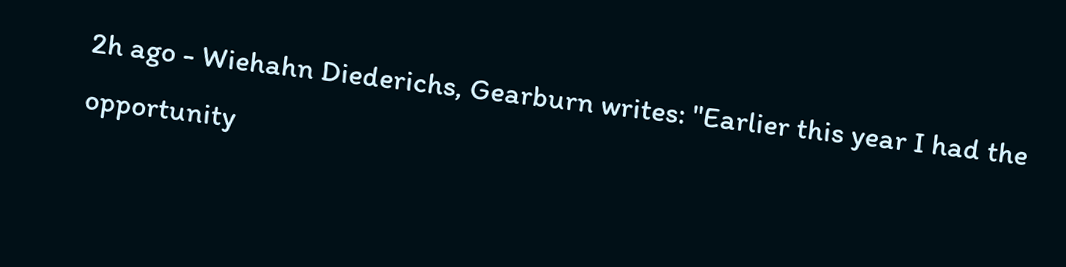2h ago - Wiehahn Diederichs, Gearburn writes: "Earlier this year I had the opportunity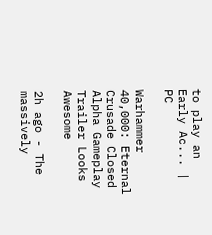to play an Early Ac... | PC

Warhammer 40,000: Eternal Crusade Closed Alpha Gameplay Trailer Looks Awesome

2h ago - The massively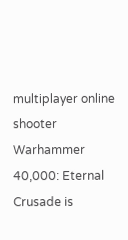multiplayer online shooter Warhammer 40,000: Eternal Crusade is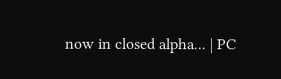now in closed alpha... | PC